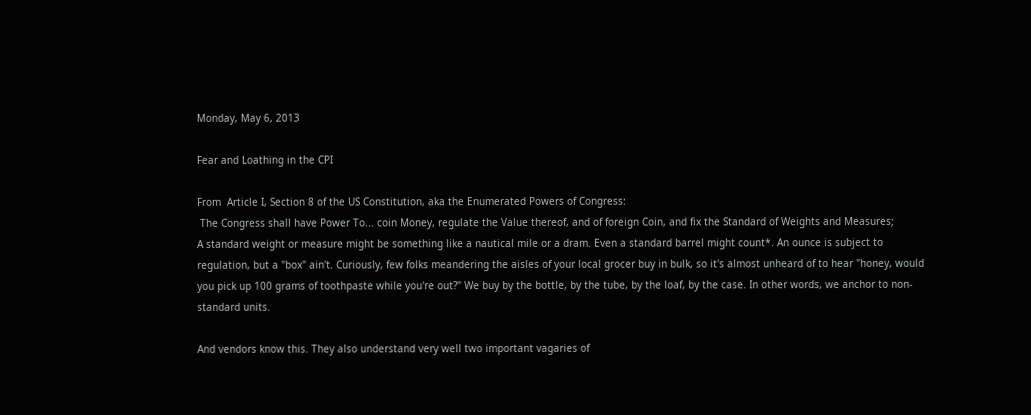Monday, May 6, 2013

Fear and Loathing in the CPI

From  Article I, Section 8 of the US Constitution, aka the Enumerated Powers of Congress:
 The Congress shall have Power To... coin Money, regulate the Value thereof, and of foreign Coin, and fix the Standard of Weights and Measures;
A standard weight or measure might be something like a nautical mile or a dram. Even a standard barrel might count*. An ounce is subject to regulation, but a "box" ain't. Curiously, few folks meandering the aisles of your local grocer buy in bulk, so it's almost unheard of to hear "honey, would you pick up 100 grams of toothpaste while you're out?" We buy by the bottle, by the tube, by the loaf, by the case. In other words, we anchor to non-standard units.

And vendors know this. They also understand very well two important vagaries of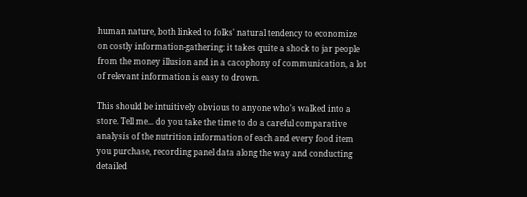human nature, both linked to folks' natural tendency to economize on costly information-gathering: it takes quite a shock to jar people from the money illusion and in a cacophony of communication, a lot of relevant information is easy to drown.

This should be intuitively obvious to anyone who's walked into a store. Tell me... do you take the time to do a careful comparative analysis of the nutrition information of each and every food item you purchase, recording panel data along the way and conducting detailed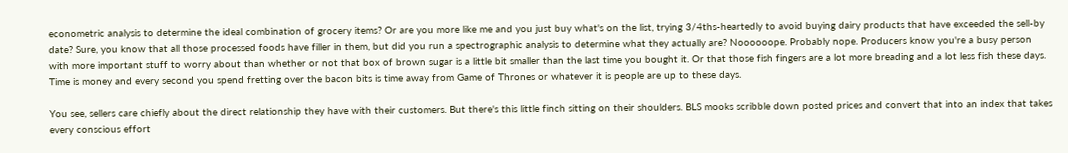econometric analysis to determine the ideal combination of grocery items? Or are you more like me and you just buy what's on the list, trying 3/4ths-heartedly to avoid buying dairy products that have exceeded the sell-by date? Sure, you know that all those processed foods have filler in them, but did you run a spectrographic analysis to determine what they actually are? Noooooope. Probably nope. Producers know you're a busy person with more important stuff to worry about than whether or not that box of brown sugar is a little bit smaller than the last time you bought it. Or that those fish fingers are a lot more breading and a lot less fish these days. Time is money and every second you spend fretting over the bacon bits is time away from Game of Thrones or whatever it is people are up to these days.

You see, sellers care chiefly about the direct relationship they have with their customers. But there's this little finch sitting on their shoulders. BLS mooks scribble down posted prices and convert that into an index that takes every conscious effort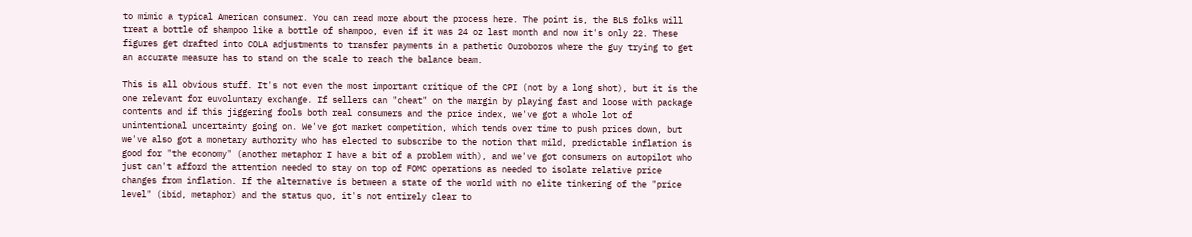to mimic a typical American consumer. You can read more about the process here. The point is, the BLS folks will treat a bottle of shampoo like a bottle of shampoo, even if it was 24 oz last month and now it's only 22. These figures get drafted into COLA adjustments to transfer payments in a pathetic Ouroboros where the guy trying to get an accurate measure has to stand on the scale to reach the balance beam.

This is all obvious stuff. It's not even the most important critique of the CPI (not by a long shot), but it is the one relevant for euvoluntary exchange. If sellers can "cheat" on the margin by playing fast and loose with package contents and if this jiggering fools both real consumers and the price index, we've got a whole lot of unintentional uncertainty going on. We've got market competition, which tends over time to push prices down, but we've also got a monetary authority who has elected to subscribe to the notion that mild, predictable inflation is good for "the economy" (another metaphor I have a bit of a problem with), and we've got consumers on autopilot who just can't afford the attention needed to stay on top of FOMC operations as needed to isolate relative price changes from inflation. If the alternative is between a state of the world with no elite tinkering of the "price level" (ibid, metaphor) and the status quo, it's not entirely clear to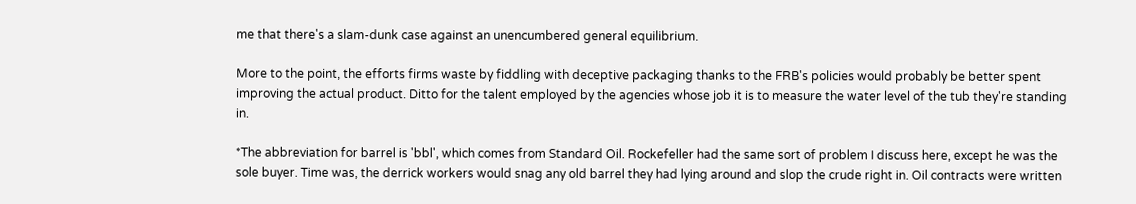me that there's a slam-dunk case against an unencumbered general equilibrium.

More to the point, the efforts firms waste by fiddling with deceptive packaging thanks to the FRB's policies would probably be better spent improving the actual product. Ditto for the talent employed by the agencies whose job it is to measure the water level of the tub they're standing in.

*The abbreviation for barrel is 'bbl', which comes from Standard Oil. Rockefeller had the same sort of problem I discuss here, except he was the sole buyer. Time was, the derrick workers would snag any old barrel they had lying around and slop the crude right in. Oil contracts were written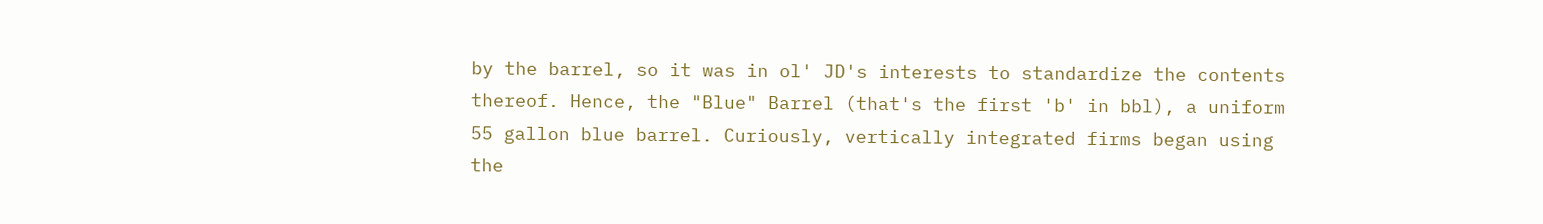by the barrel, so it was in ol' JD's interests to standardize the contents thereof. Hence, the "Blue" Barrel (that's the first 'b' in bbl), a uniform 55 gallon blue barrel. Curiously, vertically integrated firms began using the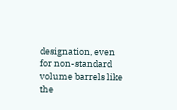designation, even for non-standard volume barrels like the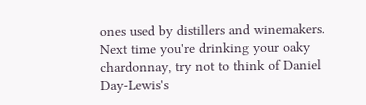ones used by distillers and winemakers. Next time you're drinking your oaky chardonnay, try not to think of Daniel Day-Lewis's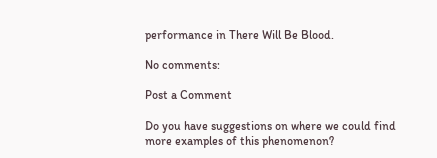performance in There Will Be Blood.

No comments:

Post a Comment

Do you have suggestions on where we could find more examples of this phenomenon?